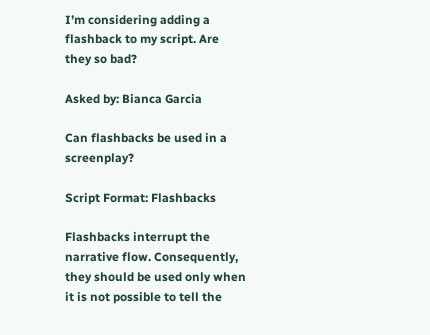I’m considering adding a flashback to my script. Are they so bad?

Asked by: Bianca Garcia

Can flashbacks be used in a screenplay?

Script Format: Flashbacks

Flashbacks interrupt the narrative flow. Consequently, they should be used only when it is not possible to tell the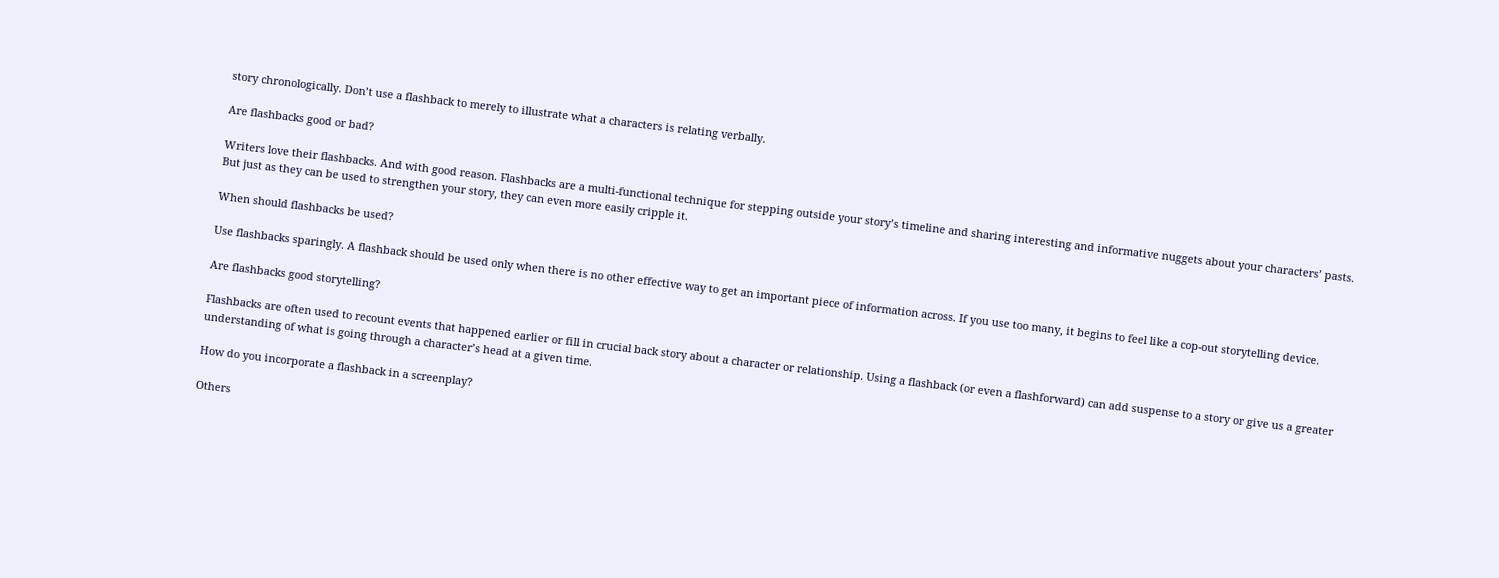story chronologically. Don’t use a flashback to merely to illustrate what a characters is relating verbally.

Are flashbacks good or bad?

Writers love their flashbacks. And with good reason. Flashbacks are a multi-functional technique for stepping outside your story’s timeline and sharing interesting and informative nuggets about your characters’ pasts. But just as they can be used to strengthen your story, they can even more easily cripple it.

When should flashbacks be used?

Use flashbacks sparingly. A flashback should be used only when there is no other effective way to get an important piece of information across. If you use too many, it begins to feel like a cop-out storytelling device.

Are flashbacks good storytelling?

Flashbacks are often used to recount events that happened earlier or fill in crucial back story about a character or relationship. Using a flashback (or even a flashforward) can add suspense to a story or give us a greater understanding of what is going through a character’s head at a given time.

How do you incorporate a flashback in a screenplay?

Others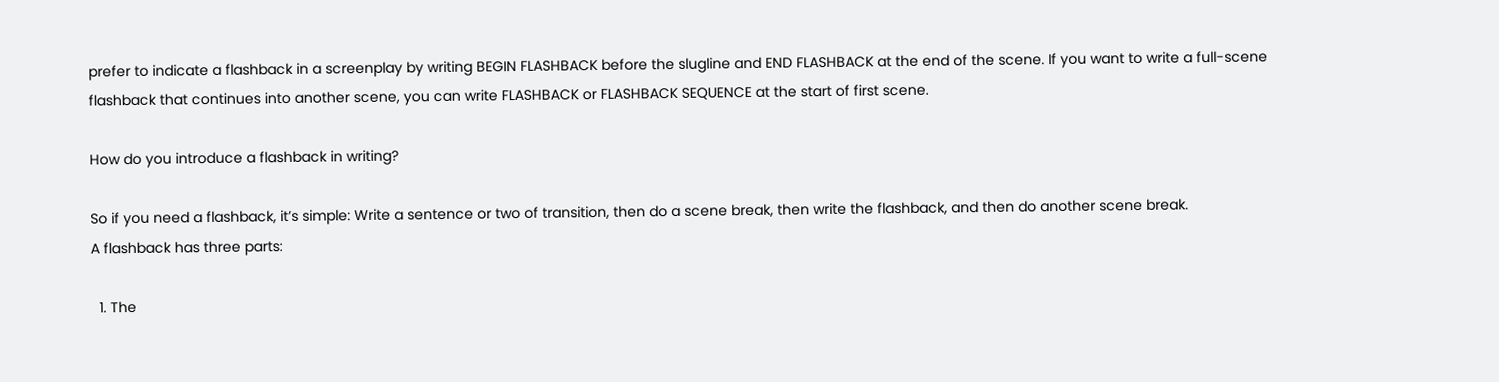prefer to indicate a flashback in a screenplay by writing BEGIN FLASHBACK before the slugline and END FLASHBACK at the end of the scene. If you want to write a full-scene flashback that continues into another scene, you can write FLASHBACK or FLASHBACK SEQUENCE at the start of first scene.

How do you introduce a flashback in writing?

So if you need a flashback, it’s simple: Write a sentence or two of transition, then do a scene break, then write the flashback, and then do another scene break.
A flashback has three parts:

  1. The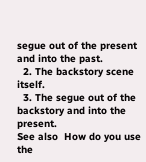segue out of the present and into the past.
  2. The backstory scene itself.
  3. The segue out of the backstory and into the present.
See also  How do you use the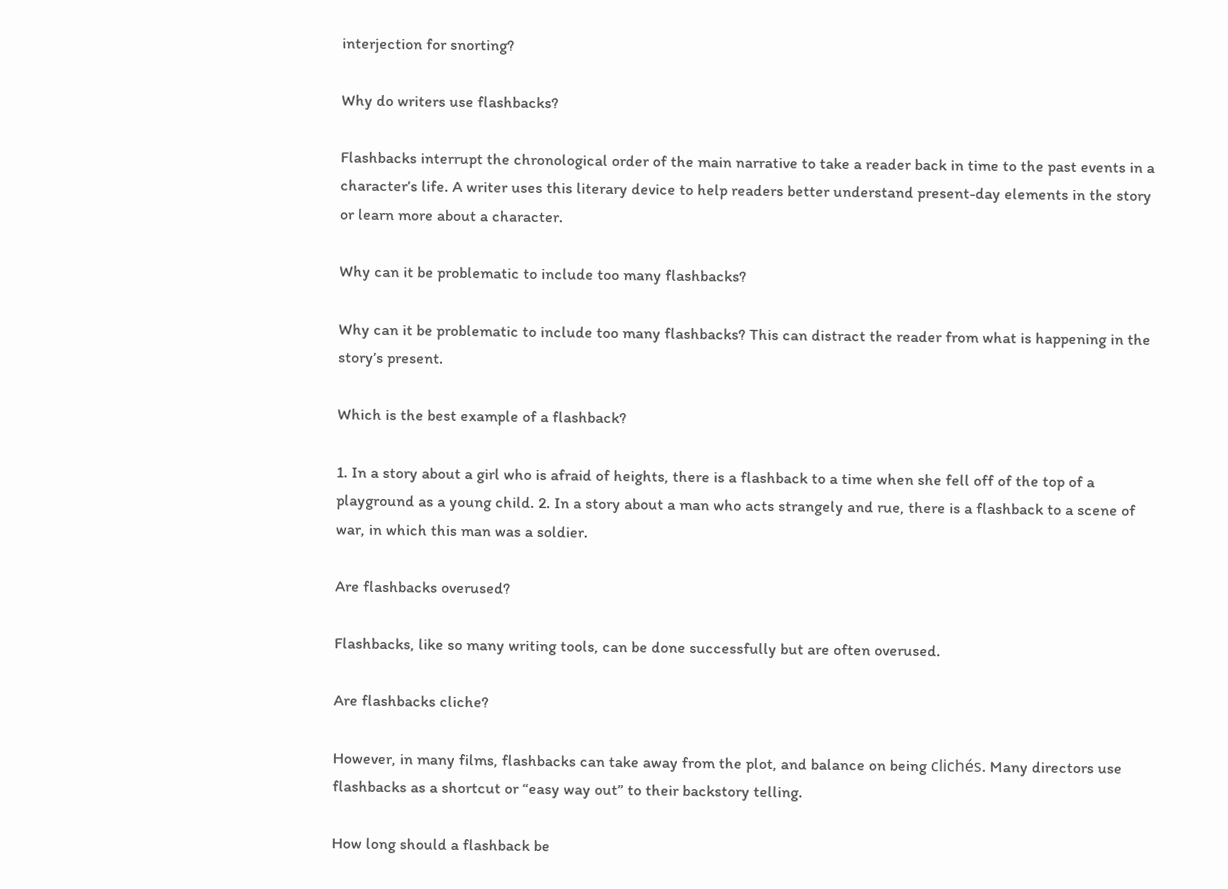interjection for snorting?

Why do writers use flashbacks?

Flashbacks interrupt the chronological order of the main narrative to take a reader back in time to the past events in a character’s life. A writer uses this literary device to help readers better understand present-day elements in the story or learn more about a character.

Why can it be problematic to include too many flashbacks?

Why can it be problematic to include too many flashbacks? This can distract the reader from what is happening in the story’s present.

Which is the best example of a flashback?

1. In a story about a girl who is afraid of heights, there is a flashback to a time when she fell off of the top of a playground as a young child. 2. In a story about a man who acts strangely and rue, there is a flashback to a scene of war, in which this man was a soldier.

Are flashbacks overused?

Flashbacks, like so many writing tools, can be done successfully but are often overused.

Are flashbacks cliche?

However, in many films, flashbacks can take away from the plot, and balance on being clichés. Many directors use flashbacks as a shortcut or “easy way out” to their backstory telling.

How long should a flashback be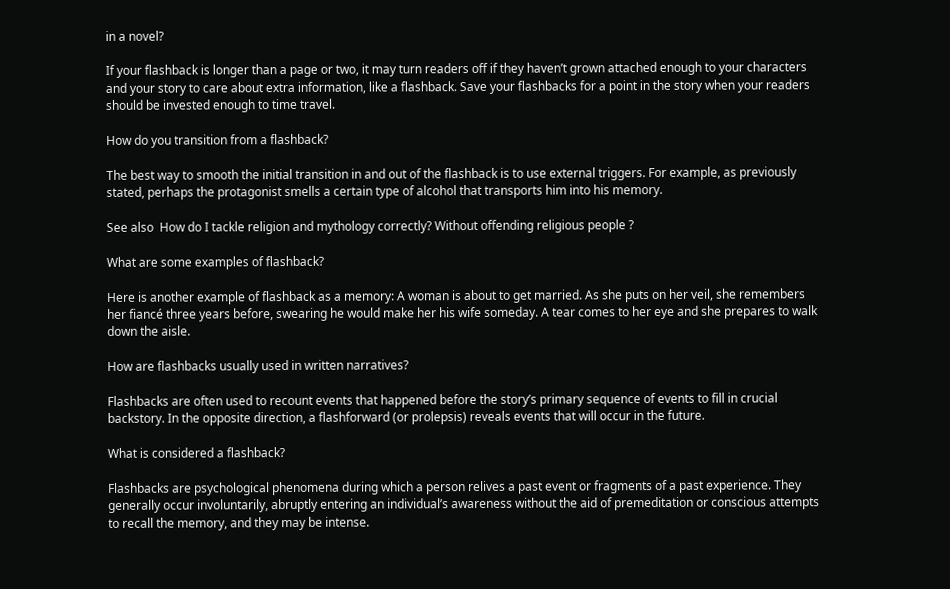in a novel?

If your flashback is longer than a page or two, it may turn readers off if they haven’t grown attached enough to your characters and your story to care about extra information, like a flashback. Save your flashbacks for a point in the story when your readers should be invested enough to time travel.

How do you transition from a flashback?

The best way to smooth the initial transition in and out of the flashback is to use external triggers. For example, as previously stated, perhaps the protagonist smells a certain type of alcohol that transports him into his memory.

See also  How do I tackle religion and mythology correctly? Without offending religious people ?

What are some examples of flashback?

Here is another example of flashback as a memory: A woman is about to get married. As she puts on her veil, she remembers her fiancé three years before, swearing he would make her his wife someday. A tear comes to her eye and she prepares to walk down the aisle.

How are flashbacks usually used in written narratives?

Flashbacks are often used to recount events that happened before the story’s primary sequence of events to fill in crucial backstory. In the opposite direction, a flashforward (or prolepsis) reveals events that will occur in the future.

What is considered a flashback?

Flashbacks are psychological phenomena during which a person relives a past event or fragments of a past experience. They generally occur involuntarily, abruptly entering an individual’s awareness without the aid of premeditation or conscious attempts to recall the memory, and they may be intense.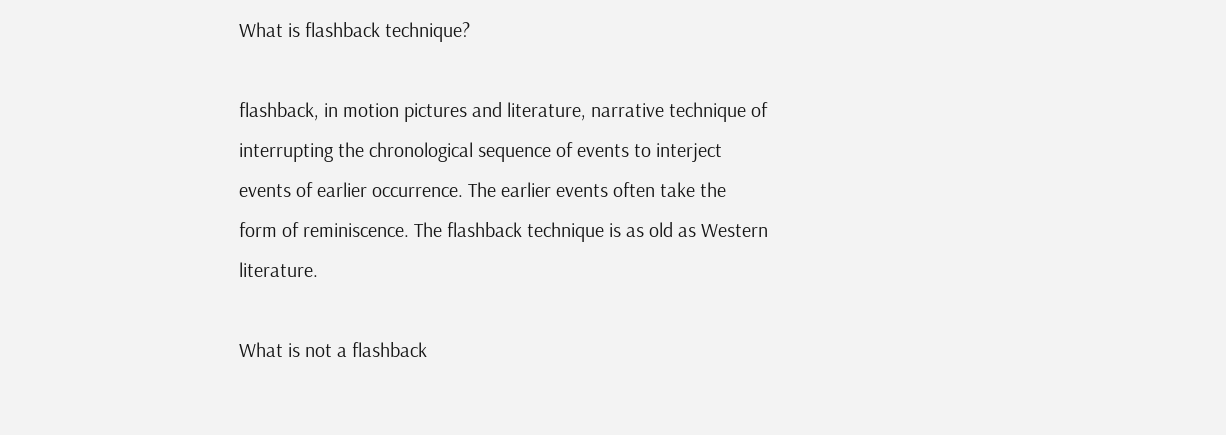What is flashback technique?

flashback, in motion pictures and literature, narrative technique of interrupting the chronological sequence of events to interject events of earlier occurrence. The earlier events often take the form of reminiscence. The flashback technique is as old as Western literature.

What is not a flashback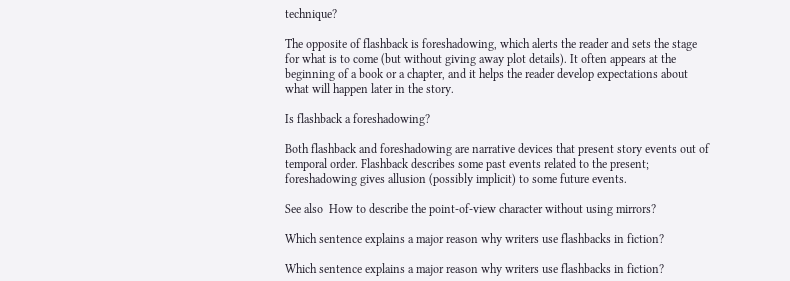technique?

The opposite of flashback is foreshadowing, which alerts the reader and sets the stage for what is to come (but without giving away plot details). It often appears at the beginning of a book or a chapter, and it helps the reader develop expectations about what will happen later in the story.

Is flashback a foreshadowing?

Both flashback and foreshadowing are narrative devices that present story events out of temporal order. Flashback describes some past events related to the present; foreshadowing gives allusion (possibly implicit) to some future events.

See also  How to describe the point-of-view character without using mirrors?

Which sentence explains a major reason why writers use flashbacks in fiction?

Which sentence explains a major reason why writers use flashbacks in fiction?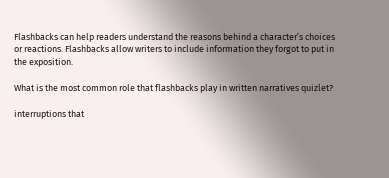Flashbacks can help readers understand the reasons behind a character’s choices or reactions. Flashbacks allow writers to include information they forgot to put in the exposition.

What is the most common role that flashbacks play in written narratives quizlet?

interruptions that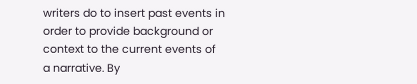writers do to insert past events in order to provide background or context to the current events of a narrative. By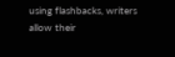using flashbacks, writers allow their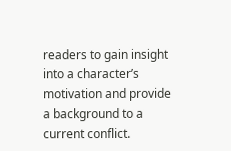readers to gain insight into a character’s motivation and provide a background to a current conflict.